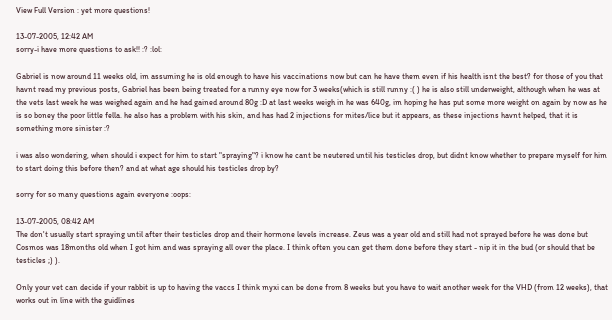View Full Version : yet more questions!

13-07-2005, 12:42 AM
sorry-i have more questions to ask!! :? :lol:

Gabriel is now around 11 weeks old, im assuming he is old enough to have his vaccinations now but can he have them even if his health isnt the best? for those of you that havnt read my previous posts, Gabriel has been being treated for a runny eye now for 3 weeks(which is still runny :( ) he is also still underweight, although when he was at the vets last week he was weighed again and he had gained around 80g :D at last weeks weigh in he was 640g, im hoping he has put some more weight on again by now as he is so boney the poor little fella. he also has a problem with his skin, and has had 2 injections for mites/lice but it appears, as these injections havnt helped, that it is something more sinister :?

i was also wondering, when should i expect for him to start "spraying"? i know he cant be neutered until his testicles drop, but didnt know whether to prepare myself for him to start doing this before then? and at what age should his testicles drop by?

sorry for so many questions again everyone :oops:

13-07-2005, 08:42 AM
The don't usually start spraying until after their testicles drop and their hormone levels increase. Zeus was a year old and still had not sprayed before he was done but Cosmos was 18months old when I got him and was spraying all over the place. I think often you can get them done before they start - nip it in the bud (or should that be testicles ;) ).

Only your vet can decide if your rabbit is up to having the vaccs I think myxi can be done from 8 weeks but you have to wait another week for the VHD (from 12 weeks), that works out in line with the guidlines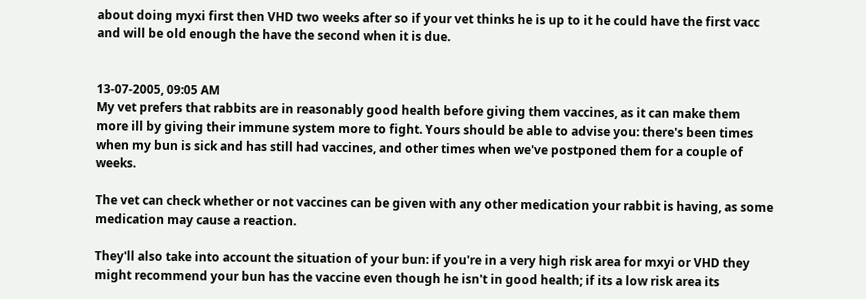about doing myxi first then VHD two weeks after so if your vet thinks he is up to it he could have the first vacc and will be old enough the have the second when it is due.


13-07-2005, 09:05 AM
My vet prefers that rabbits are in reasonably good health before giving them vaccines, as it can make them more ill by giving their immune system more to fight. Yours should be able to advise you: there's been times when my bun is sick and has still had vaccines, and other times when we've postponed them for a couple of weeks.

The vet can check whether or not vaccines can be given with any other medication your rabbit is having, as some medication may cause a reaction.

They'll also take into account the situation of your bun: if you're in a very high risk area for mxyi or VHD they might recommend your bun has the vaccine even though he isn't in good health; if its a low risk area its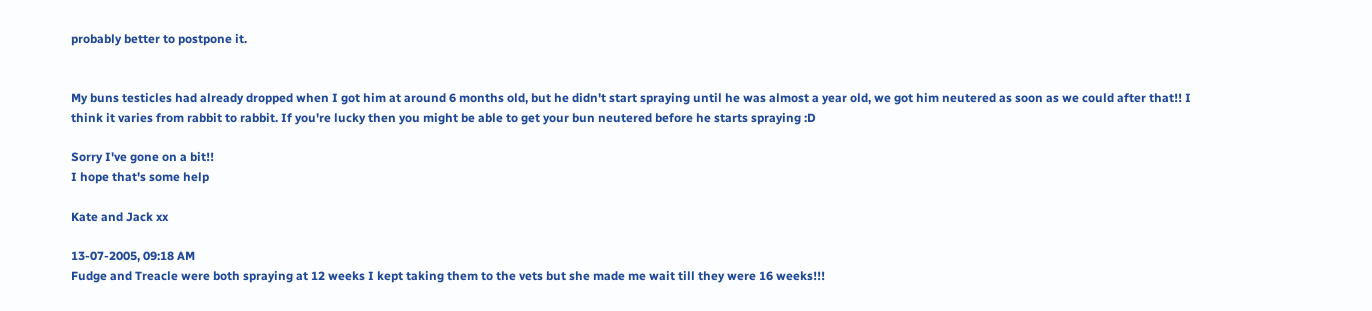probably better to postpone it.


My buns testicles had already dropped when I got him at around 6 months old, but he didn't start spraying until he was almost a year old, we got him neutered as soon as we could after that!! I think it varies from rabbit to rabbit. If you're lucky then you might be able to get your bun neutered before he starts spraying :D

Sorry I've gone on a bit!!
I hope that's some help

Kate and Jack xx

13-07-2005, 09:18 AM
Fudge and Treacle were both spraying at 12 weeks I kept taking them to the vets but she made me wait till they were 16 weeks!!!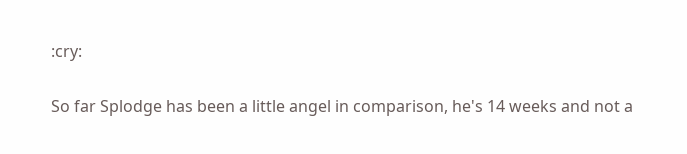:cry:

So far Splodge has been a little angel in comparison, he's 14 weeks and not a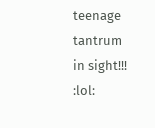teenage tantrum in sight!!! :lol: